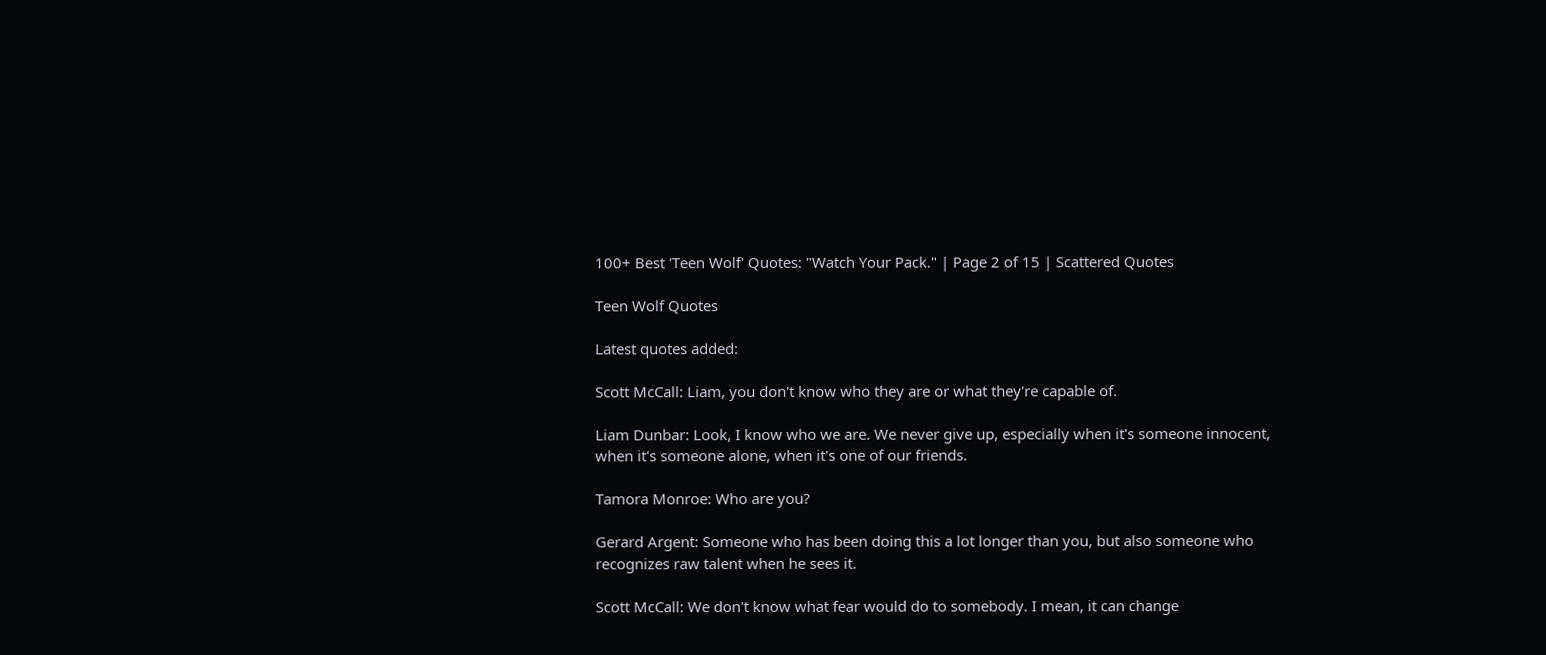100+ Best 'Teen Wolf' Quotes: "Watch Your Pack." | Page 2 of 15 | Scattered Quotes

Teen Wolf Quotes

Latest quotes added:

Scott McCall: Liam, you don't know who they are or what they're capable of.

Liam Dunbar: Look, I know who we are. We never give up, especially when it's someone innocent, when it's someone alone, when it's one of our friends.

Tamora Monroe: Who are you?

Gerard Argent: Someone who has been doing this a lot longer than you, but also someone who recognizes raw talent when he sees it.

Scott McCall: We don't know what fear would do to somebody. I mean, it can change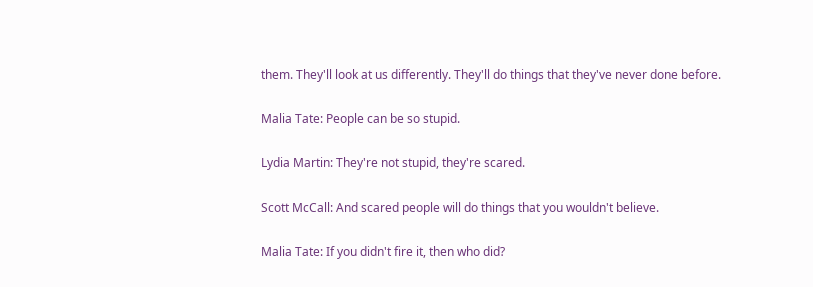them. They'll look at us differently. They'll do things that they've never done before.

Malia Tate: People can be so stupid.

Lydia Martin: They're not stupid, they're scared.

Scott McCall: And scared people will do things that you wouldn't believe.

Malia Tate: If you didn't fire it, then who did?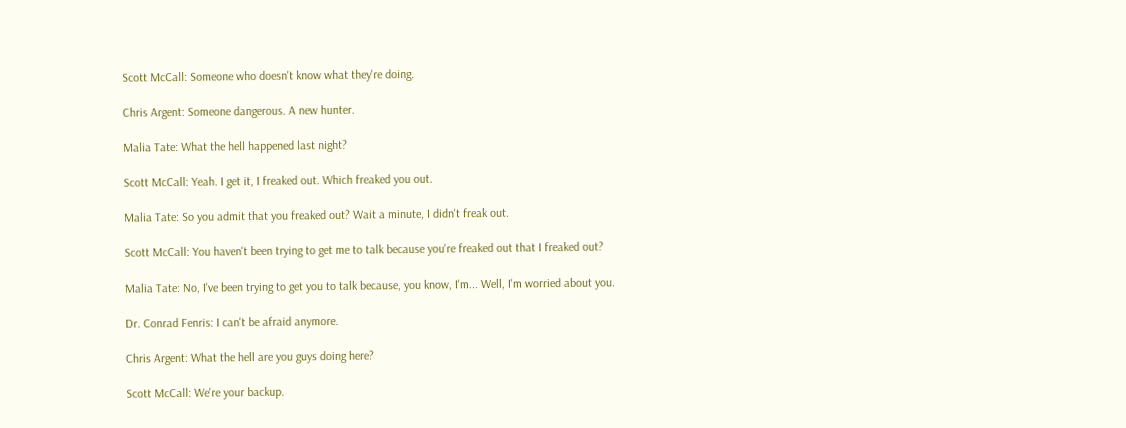Scott McCall: Someone who doesn't know what they're doing.

Chris Argent: Someone dangerous. A new hunter.

Malia Tate: What the hell happened last night?

Scott McCall: Yeah. I get it, I freaked out. Which freaked you out.

Malia Tate: So you admit that you freaked out? Wait a minute, I didn't freak out.

Scott McCall: You haven't been trying to get me to talk because you're freaked out that I freaked out?

Malia Tate: No, I've been trying to get you to talk because, you know, I'm... Well, I'm worried about you.

Dr. Conrad Fenris: I can't be afraid anymore.

Chris Argent: What the hell are you guys doing here?

Scott McCall: We're your backup.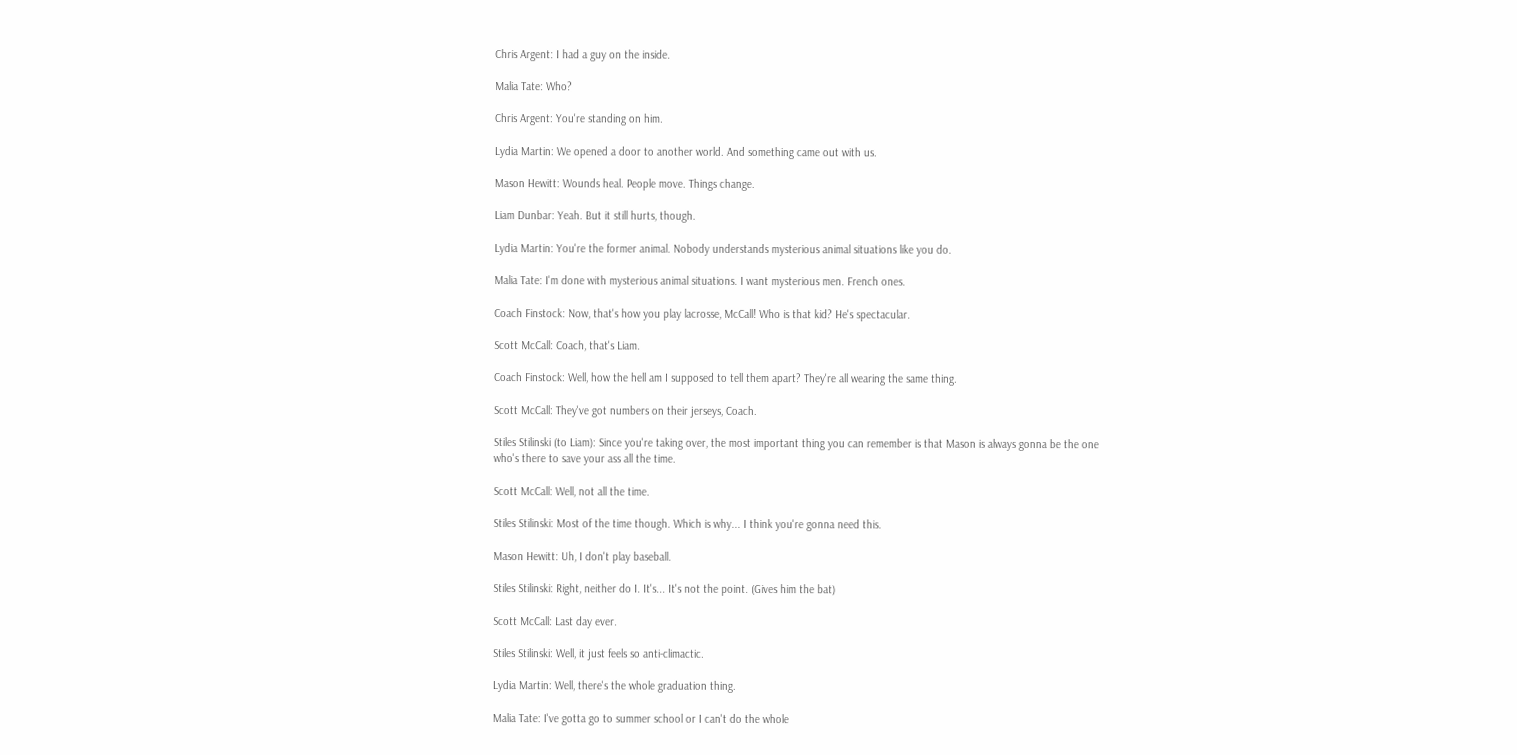Chris Argent: I had a guy on the inside.

Malia Tate: Who?

Chris Argent: You're standing on him.

Lydia Martin: We opened a door to another world. And something came out with us.

Mason Hewitt: Wounds heal. People move. Things change.

Liam Dunbar: Yeah. But it still hurts, though.

Lydia Martin: You're the former animal. Nobody understands mysterious animal situations like you do.

Malia Tate: I'm done with mysterious animal situations. I want mysterious men. French ones.

Coach Finstock: Now, that's how you play lacrosse, McCall! Who is that kid? He's spectacular.

Scott McCall: Coach, that's Liam.

Coach Finstock: Well, how the hell am I supposed to tell them apart? They're all wearing the same thing.

Scott McCall: They've got numbers on their jerseys, Coach.

Stiles Stilinski (to Liam): Since you're taking over, the most important thing you can remember is that Mason is always gonna be the one who's there to save your ass all the time.

Scott McCall: Well, not all the time.

Stiles Stilinski: Most of the time though. Which is why... I think you're gonna need this.

Mason Hewitt: Uh, I don't play baseball.

Stiles Stilinski: Right, neither do I. It's... It's not the point. (Gives him the bat)

Scott McCall: Last day ever.

Stiles Stilinski: Well, it just feels so anti-climactic.

Lydia Martin: Well, there's the whole graduation thing.

Malia Tate: I've gotta go to summer school or I can't do the whole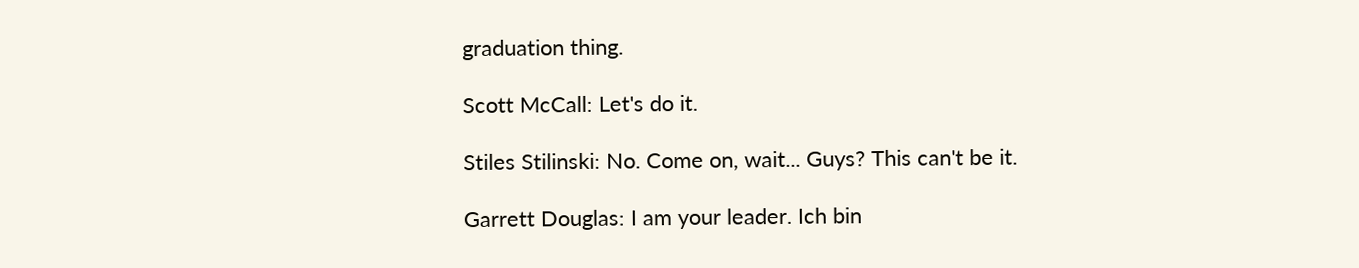graduation thing.

Scott McCall: Let's do it.

Stiles Stilinski: No. Come on, wait... Guys? This can't be it.

Garrett Douglas: I am your leader. Ich bin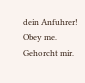dein Anfuhrer! Obey me. Gehorcht mir.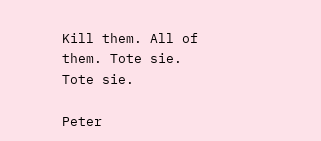Kill them. All of them. Tote sie. Tote sie.

Peter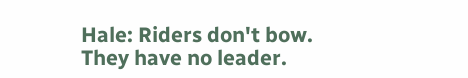Hale: Riders don't bow. They have no leader.